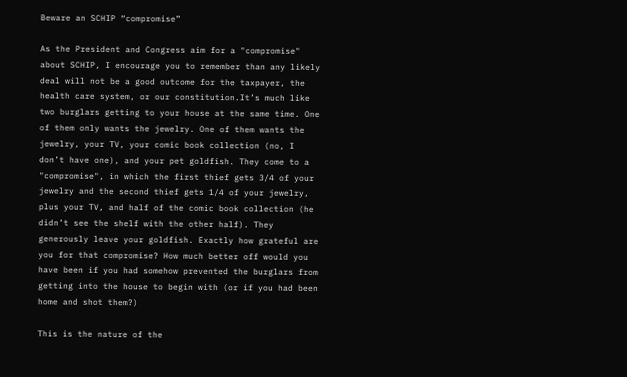Beware an SCHIP “compromise”

As the President and Congress aim for a "compromise" about SCHIP, I encourage you to remember than any likely deal will not be a good outcome for the taxpayer, the health care system, or our constitution.It’s much like two burglars getting to your house at the same time. One of them only wants the jewelry. One of them wants the jewelry, your TV, your comic book collection (no, I don’t have one), and your pet goldfish. They come to a "compromise", in which the first thief gets 3/4 of your jewelry and the second thief gets 1/4 of your jewelry, plus your TV, and half of the comic book collection (he didn’t see the shelf with the other half). They generously leave your goldfish. Exactly how grateful are you for that compromise? How much better off would you have been if you had somehow prevented the burglars from getting into the house to begin with (or if you had been home and shot them?)

This is the nature of the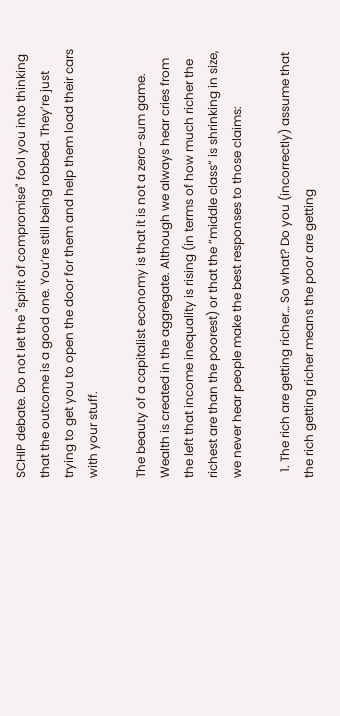SCHIP debate. Do not let the "spirit of compromise" fool you into thinking that the outcome is a good one. You’re still being robbed. They’re just trying to get you to open the door for them and help them load their cars with your stuff.

The beauty of a capitalist economy is that it is not a zero-sum game. Wealth is created in the aggregate. Although we always hear cries from the left that income inequality is rising (in terms of how much richer the richest are than the poorest) or that the “middle class” is shrinking in size, we never hear people make the best responses to those claims:

  1. The rich are getting richer… So what? Do you (incorrectly) assume that the rich getting richer means the poor are getting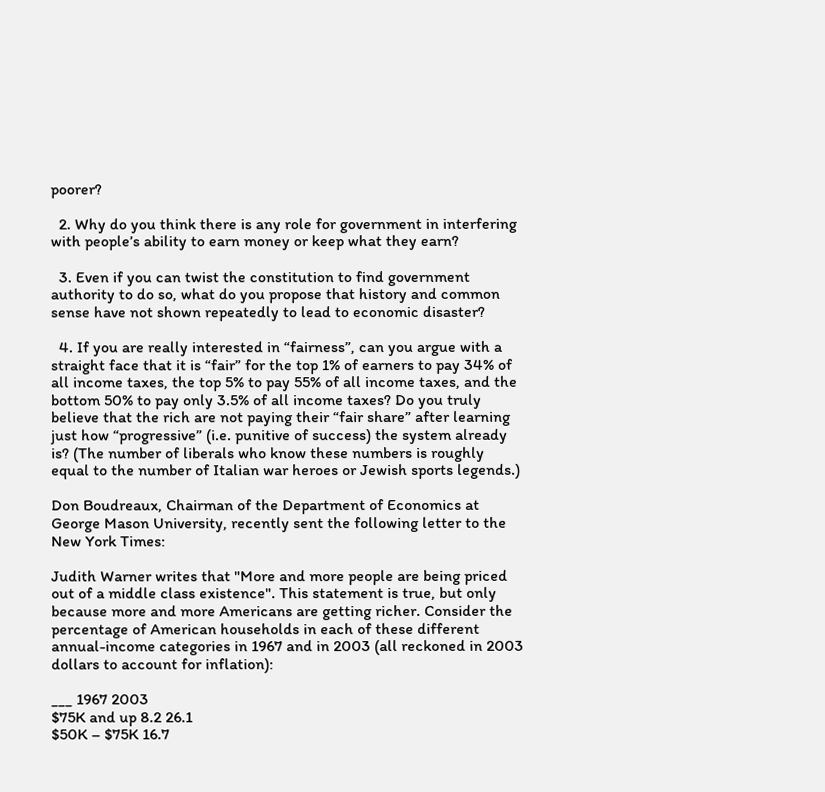poorer?

  2. Why do you think there is any role for government in interfering with people’s ability to earn money or keep what they earn?

  3. Even if you can twist the constitution to find government authority to do so, what do you propose that history and common sense have not shown repeatedly to lead to economic disaster?

  4. If you are really interested in “fairness”, can you argue with a straight face that it is “fair” for the top 1% of earners to pay 34% of all income taxes, the top 5% to pay 55% of all income taxes, and the bottom 50% to pay only 3.5% of all income taxes? Do you truly believe that the rich are not paying their “fair share” after learning just how “progressive” (i.e. punitive of success) the system already is? (The number of liberals who know these numbers is roughly equal to the number of Italian war heroes or Jewish sports legends.)

Don Boudreaux, Chairman of the Department of Economics at George Mason University, recently sent the following letter to the New York Times:

Judith Warner writes that "More and more people are being priced out of a middle class existence". This statement is true, but only because more and more Americans are getting richer. Consider the percentage of American households in each of these different annual-income categories in 1967 and in 2003 (all reckoned in 2003 dollars to account for inflation):

___ 1967 2003
$75K and up 8.2 26.1
$50K – $75K 16.7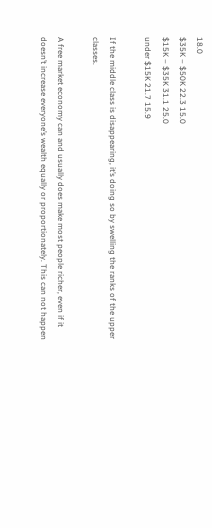18.0
$35K – $50K 22.3 15.0
$15K – $35K 31.1 25.0
under $15K 21.7 15.9

If the middle class is disappearing, it’s doing so by swelling the ranks of the upper classes.

A free market economy can and usually does make most people richer, even if it doesn’t increase everyone’s wealth equally or proportionately. This can not happen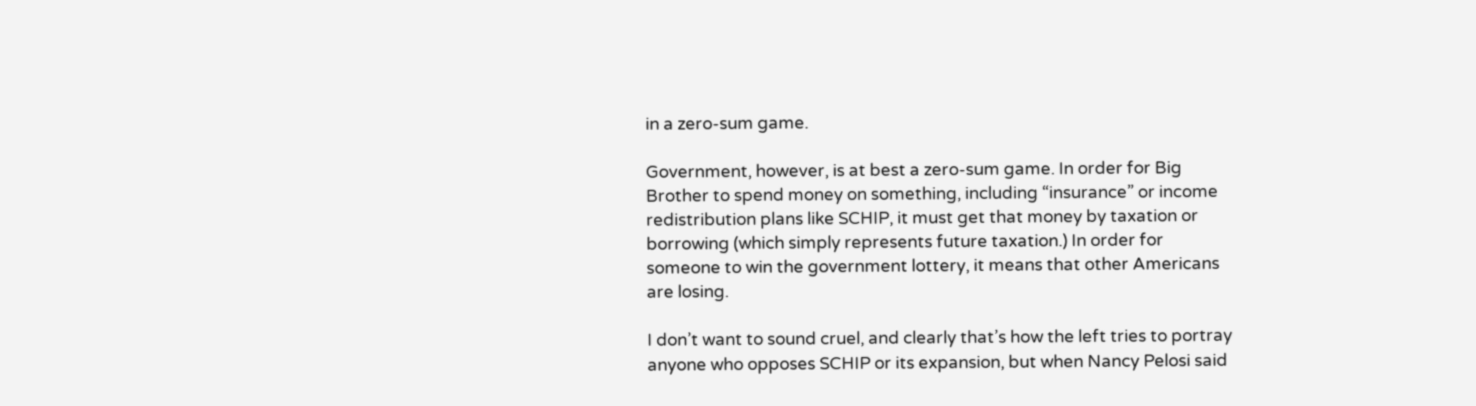in a zero-sum game.

Government, however, is at best a zero-sum game. In order for Big Brother to spend money on something, including “insurance” or income redistribution plans like SCHIP, it must get that money by taxation or borrowing (which simply represents future taxation.) In order for someone to win the government lottery, it means that other Americans are losing.

I don’t want to sound cruel, and clearly that’s how the left tries to portray anyone who opposes SCHIP or its expansion, but when Nancy Pelosi said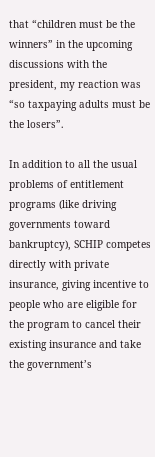that “children must be the winners” in the upcoming discussions with the president, my reaction was “so taxpaying adults must be the losers”.

In addition to all the usual problems of entitlement programs (like driving governments toward bankruptcy), SCHIP competes directly with private insurance, giving incentive to people who are eligible for the program to cancel their existing insurance and take the government’s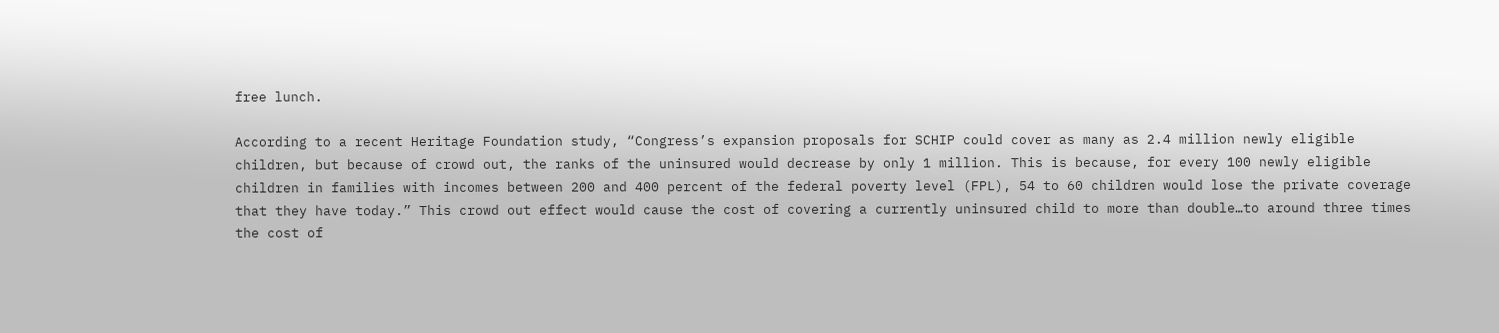free lunch.

According to a recent Heritage Foundation study, “Congress’s expansion proposals for SCHIP could cover as many as 2.4 million newly eligible children, but because of crowd out, the ranks of the uninsured would decrease by only 1 million. This is because, for every 100 newly eligible children in families with incomes between 200 and 400 percent of the federal poverty level (FPL), 54 to 60 children would lose the private coverage that they have today.” This crowd out effect would cause the cost of covering a currently uninsured child to more than double…to around three times the cost of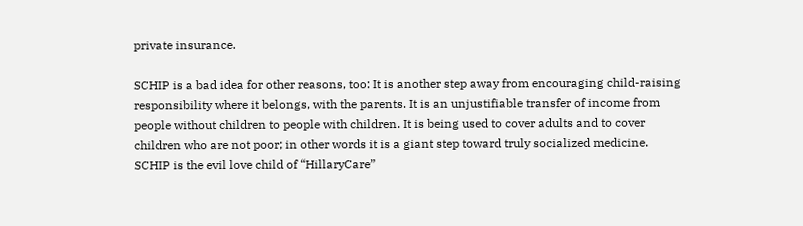private insurance.

SCHIP is a bad idea for other reasons, too: It is another step away from encouraging child-raising responsibility where it belongs, with the parents. It is an unjustifiable transfer of income from people without children to people with children. It is being used to cover adults and to cover children who are not poor; in other words it is a giant step toward truly socialized medicine. SCHIP is the evil love child of “HillaryCare”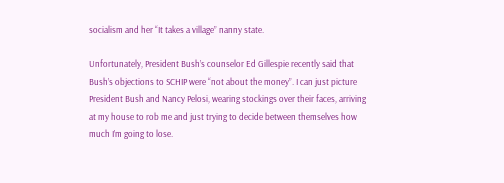socialism and her “It takes a village” nanny state.

Unfortunately, President Bush’s counselor Ed Gillespie recently said that Bush’s objections to SCHIP were “not about the money”. I can just picture President Bush and Nancy Pelosi, wearing stockings over their faces, arriving at my house to rob me and just trying to decide between themselves how much I’m going to lose.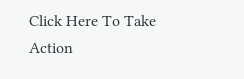Click Here To Take Action